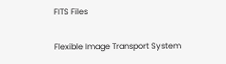FITS Files

Flexible Image Transport System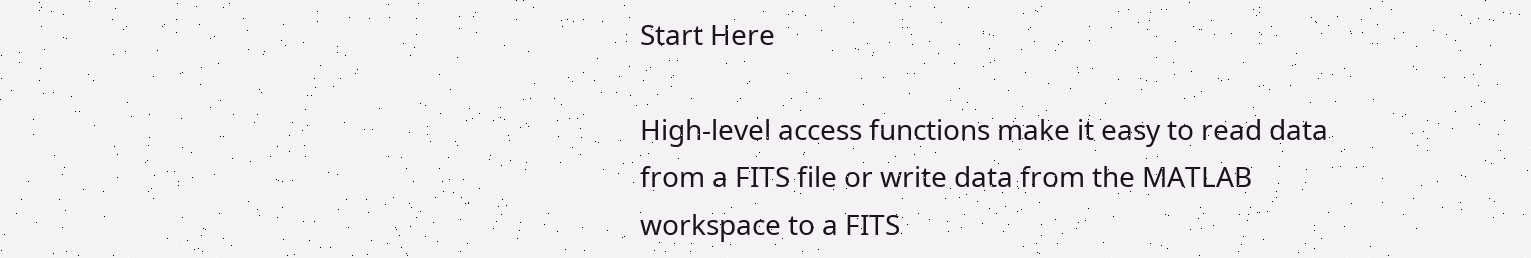Start Here

High-level access functions make it easy to read data from a FITS file or write data from the MATLAB workspace to a FITS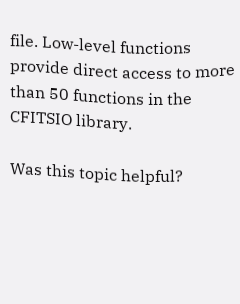file. Low-level functions provide direct access to more than 50 functions in the CFITSIO library.

Was this topic helpful?